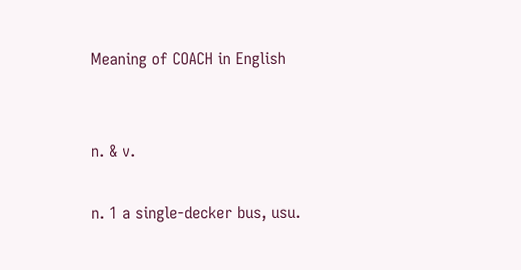Meaning of COACH in English


n. & v.

n. 1 a single-decker bus, usu.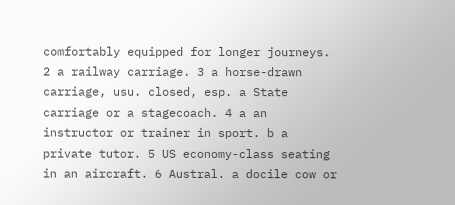comfortably equipped for longer journeys. 2 a railway carriage. 3 a horse-drawn carriage, usu. closed, esp. a State carriage or a stagecoach. 4 a an instructor or trainer in sport. b a private tutor. 5 US economy-class seating in an aircraft. 6 Austral. a docile cow or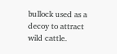bullock used as a decoy to attract wild cattle.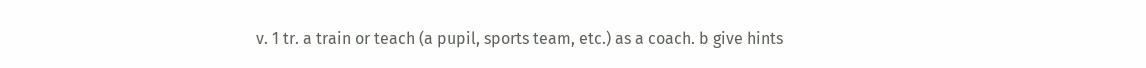v. 1 tr. a train or teach (a pupil, sports team, etc.) as a coach. b give hints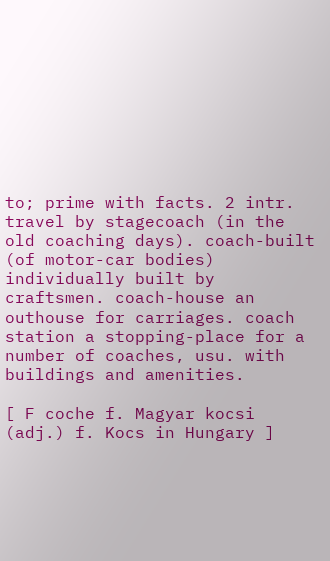to; prime with facts. 2 intr. travel by stagecoach (in the old coaching days). coach-built (of motor-car bodies) individually built by craftsmen. coach-house an outhouse for carriages. coach station a stopping-place for a number of coaches, usu. with buildings and amenities.

[ F coche f. Magyar kocsi (adj.) f. Kocs in Hungary ]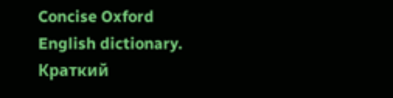Concise Oxford English dictionary.      Краткий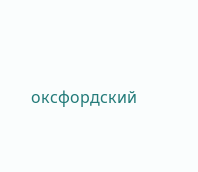оксфордский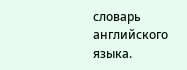словарь английского языка.